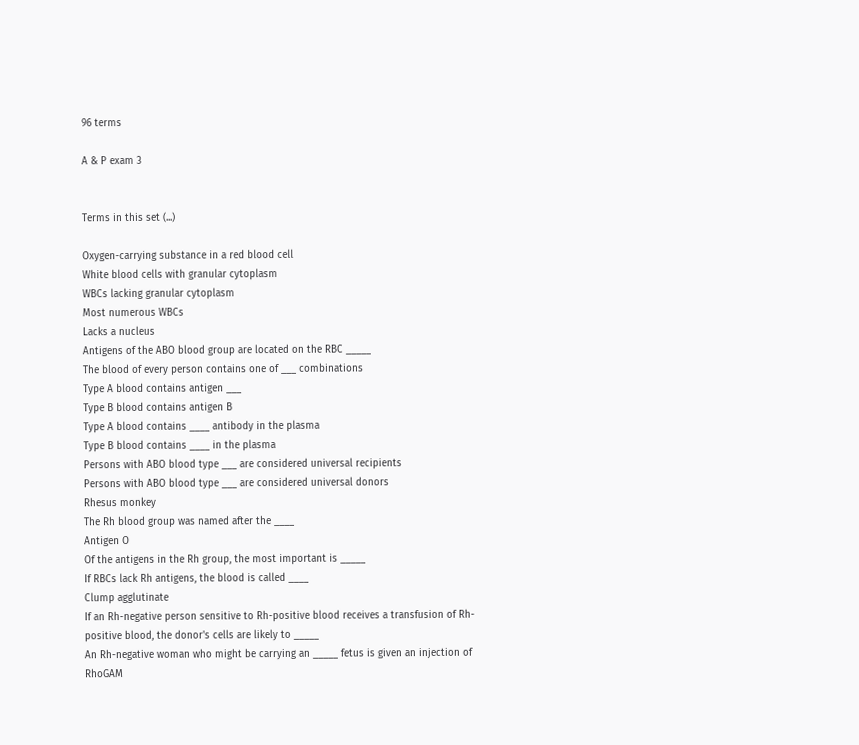96 terms

A & P exam 3


Terms in this set (...)

Oxygen-carrying substance in a red blood cell
White blood cells with granular cytoplasm
WBCs lacking granular cytoplasm
Most numerous WBCs
Lacks a nucleus
Antigens of the ABO blood group are located on the RBC _____
The blood of every person contains one of ___ combinations
Type A blood contains antigen ___
Type B blood contains antigen B
Type A blood contains ____ antibody in the plasma
Type B blood contains ____ in the plasma
Persons with ABO blood type ___ are considered universal recipients
Persons with ABO blood type ___ are considered universal donors
Rhesus monkey
The Rh blood group was named after the ____
Antigen O
Of the antigens in the Rh group, the most important is _____
If RBCs lack Rh antigens, the blood is called ____
Clump agglutinate
If an Rh-negative person sensitive to Rh-positive blood receives a transfusion of Rh-positive blood, the donor's cells are likely to _____
An Rh-negative woman who might be carrying an _____ fetus is given an injection of RhoGAM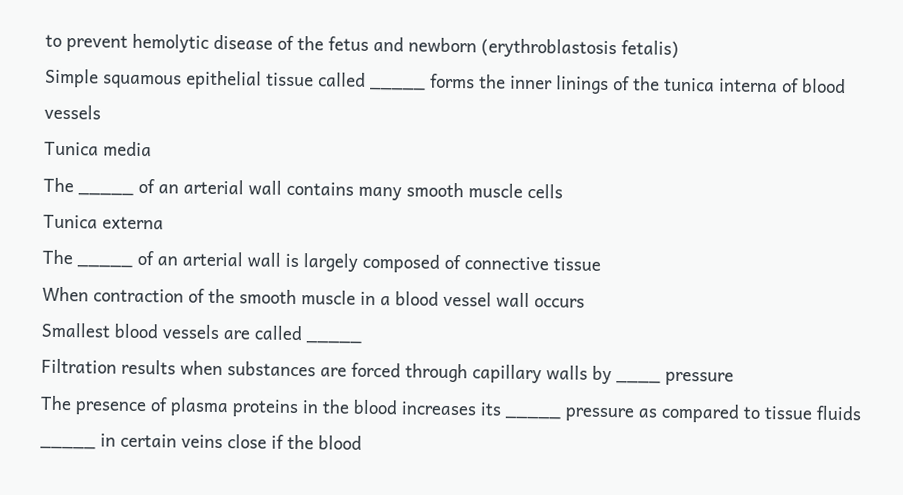to prevent hemolytic disease of the fetus and newborn (erythroblastosis fetalis)
Simple squamous epithelial tissue called _____ forms the inner linings of the tunica interna of blood vessels
Tunica media
The _____ of an arterial wall contains many smooth muscle cells
Tunica externa
The _____ of an arterial wall is largely composed of connective tissue
When contraction of the smooth muscle in a blood vessel wall occurs
Smallest blood vessels are called _____
Filtration results when substances are forced through capillary walls by ____ pressure
The presence of plasma proteins in the blood increases its _____ pressure as compared to tissue fluids
_____ in certain veins close if the blood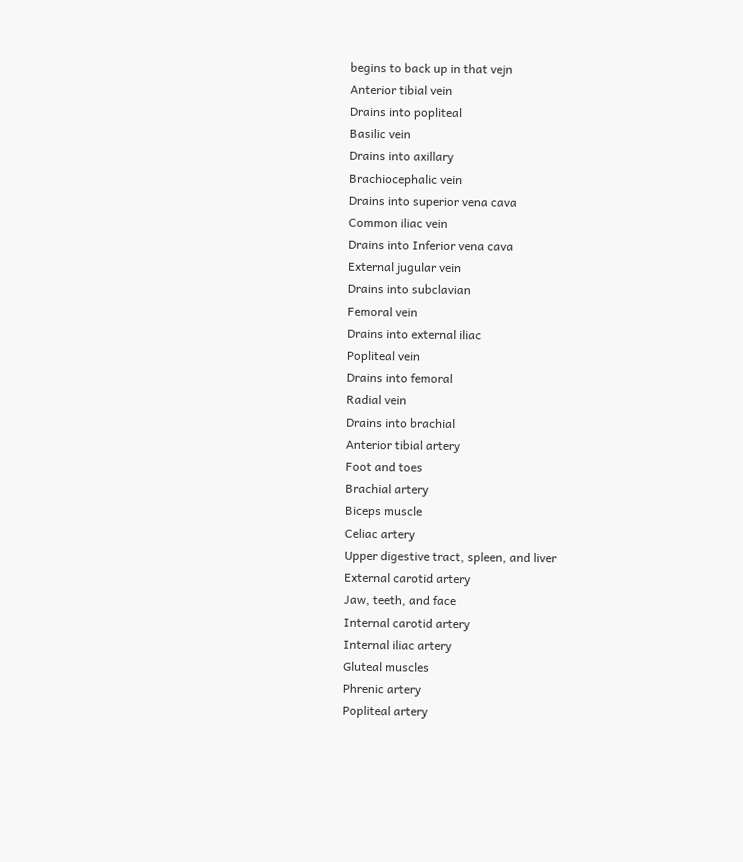begins to back up in that vejn
Anterior tibial vein
Drains into popliteal
Basilic vein
Drains into axillary
Brachiocephalic vein
Drains into superior vena cava
Common iliac vein
Drains into Inferior vena cava
External jugular vein
Drains into subclavian
Femoral vein
Drains into external iliac
Popliteal vein
Drains into femoral
Radial vein
Drains into brachial
Anterior tibial artery
Foot and toes
Brachial artery
Biceps muscle
Celiac artery
Upper digestive tract, spleen, and liver
External carotid artery
Jaw, teeth, and face
Internal carotid artery
Internal iliac artery
Gluteal muscles
Phrenic artery
Popliteal artery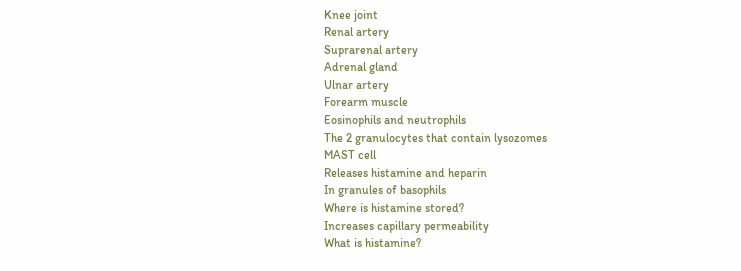Knee joint
Renal artery
Suprarenal artery
Adrenal gland
Ulnar artery
Forearm muscle
Eosinophils and neutrophils
The 2 granulocytes that contain lysozomes
MAST cell
Releases histamine and heparin
In granules of basophils
Where is histamine stored?
Increases capillary permeability
What is histamine?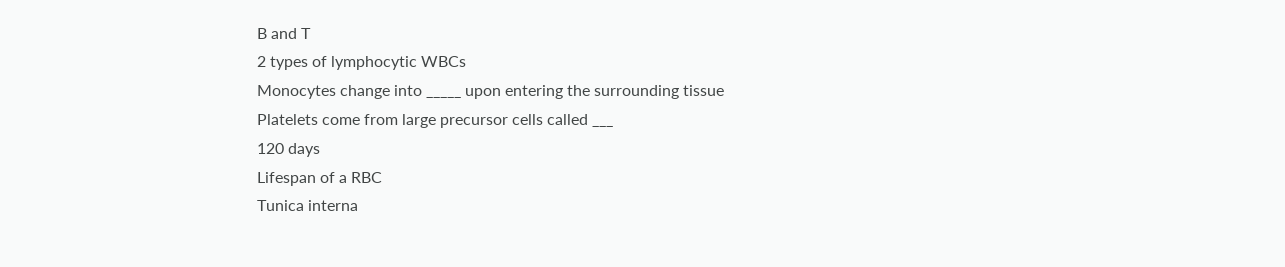B and T
2 types of lymphocytic WBCs
Monocytes change into _____ upon entering the surrounding tissue
Platelets come from large precursor cells called ___
120 days
Lifespan of a RBC
Tunica interna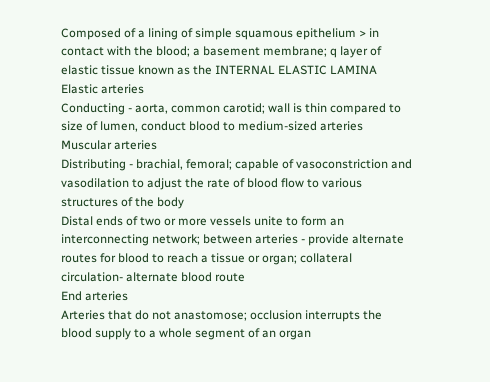Composed of a lining of simple squamous epithelium > in contact with the blood; a basement membrane; q layer of elastic tissue known as the INTERNAL ELASTIC LAMINA
Elastic arteries
Conducting - aorta, common carotid; wall is thin compared to size of lumen, conduct blood to medium-sized arteries
Muscular arteries
Distributing - brachial, femoral; capable of vasoconstriction and vasodilation to adjust the rate of blood flow to various structures of the body
Distal ends of two or more vessels unite to form an interconnecting network; between arteries - provide alternate routes for blood to reach a tissue or organ; collateral circulation- alternate blood route
End arteries
Arteries that do not anastomose; occlusion interrupts the blood supply to a whole segment of an organ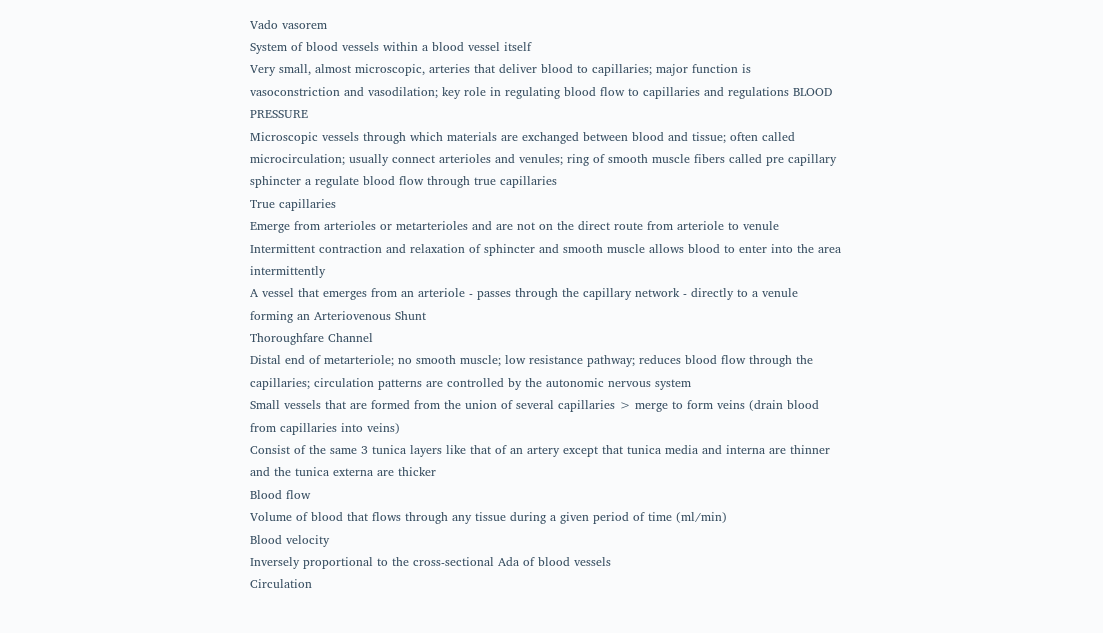Vado vasorem
System of blood vessels within a blood vessel itself
Very small, almost microscopic, arteries that deliver blood to capillaries; major function is vasoconstriction and vasodilation; key role in regulating blood flow to capillaries and regulations BLOOD PRESSURE
Microscopic vessels through which materials are exchanged between blood and tissue; often called microcirculation; usually connect arterioles and venules; ring of smooth muscle fibers called pre capillary sphincter a regulate blood flow through true capillaries
True capillaries
Emerge from arterioles or metarterioles and are not on the direct route from arteriole to venule
Intermittent contraction and relaxation of sphincter and smooth muscle allows blood to enter into the area intermittently
A vessel that emerges from an arteriole - passes through the capillary network - directly to a venule forming an Arteriovenous Shunt
Thoroughfare Channel
Distal end of metarteriole; no smooth muscle; low resistance pathway; reduces blood flow through the capillaries; circulation patterns are controlled by the autonomic nervous system
Small vessels that are formed from the union of several capillaries > merge to form veins (drain blood from capillaries into veins)
Consist of the same 3 tunica layers like that of an artery except that tunica media and interna are thinner and the tunica externa are thicker
Blood flow
Volume of blood that flows through any tissue during a given period of time (ml/min)
Blood velocity
Inversely proportional to the cross-sectional Ada of blood vessels
Circulation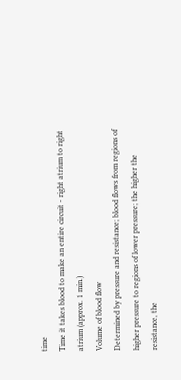time
Time it takes blood to make an entire circuit - right atrium to right atrium (approx. 1 min.)
Volume of blood flow
Determined by pressure and resistance; blood flows from regions of higher pressure to regions of lower pressure; the higher the resistance, the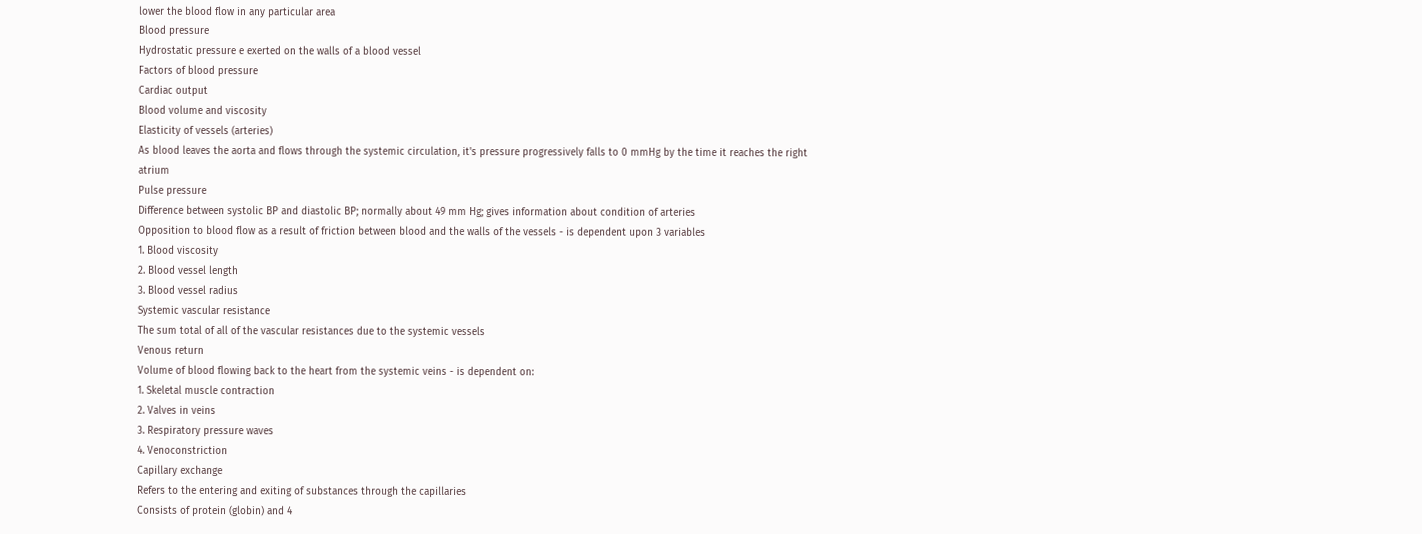lower the blood flow in any particular area
Blood pressure
Hydrostatic pressure e exerted on the walls of a blood vessel
Factors of blood pressure
Cardiac output
Blood volume and viscosity
Elasticity of vessels (arteries)
As blood leaves the aorta and flows through the systemic circulation, it's pressure progressively falls to 0 mmHg by the time it reaches the right atrium
Pulse pressure
Difference between systolic BP and diastolic BP; normally about 49 mm Hg; gives information about condition of arteries
Opposition to blood flow as a result of friction between blood and the walls of the vessels - is dependent upon 3 variables
1. Blood viscosity
2. Blood vessel length
3. Blood vessel radius
Systemic vascular resistance
The sum total of all of the vascular resistances due to the systemic vessels
Venous return
Volume of blood flowing back to the heart from the systemic veins - is dependent on:
1. Skeletal muscle contraction
2. Valves in veins
3. Respiratory pressure waves
4. Venoconstriction
Capillary exchange
Refers to the entering and exiting of substances through the capillaries
Consists of protein (globin) and 4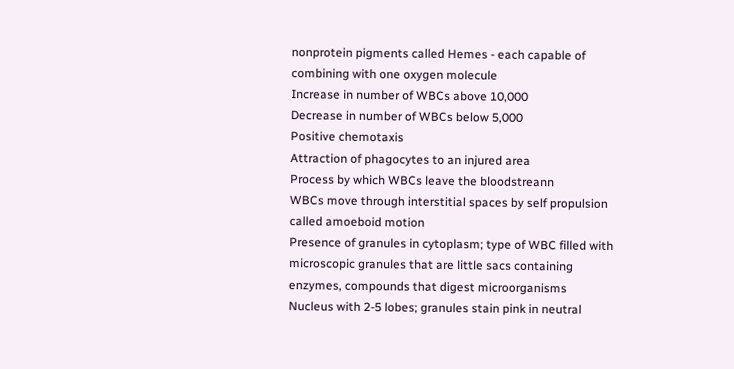nonprotein pigments called Hemes - each capable of combining with one oxygen molecule
Increase in number of WBCs above 10,000
Decrease in number of WBCs below 5,000
Positive chemotaxis
Attraction of phagocytes to an injured area
Process by which WBCs leave the bloodstreann
WBCs move through interstitial spaces by self propulsion called amoeboid motion
Presence of granules in cytoplasm; type of WBC filled with microscopic granules that are little sacs containing enzymes, compounds that digest microorganisms
Nucleus with 2-5 lobes; granules stain pink in neutral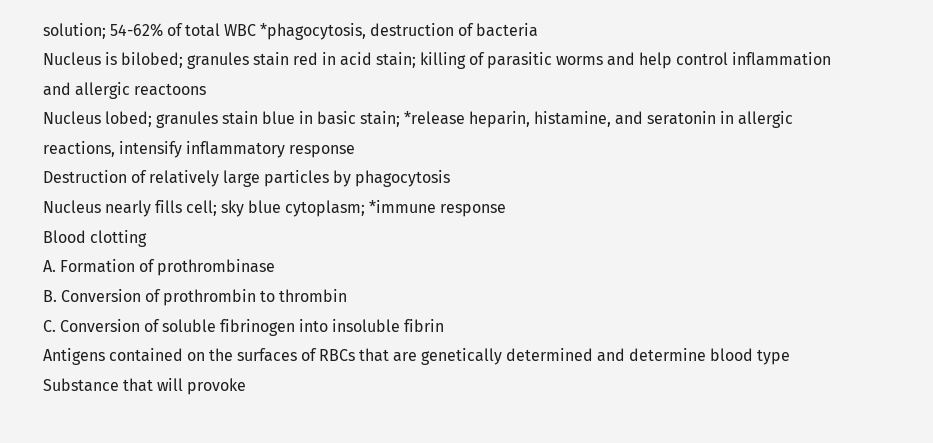solution; 54-62% of total WBC *phagocytosis, destruction of bacteria
Nucleus is bilobed; granules stain red in acid stain; killing of parasitic worms and help control inflammation and allergic reactoons
Nucleus lobed; granules stain blue in basic stain; *release heparin, histamine, and seratonin in allergic reactions, intensify inflammatory response
Destruction of relatively large particles by phagocytosis
Nucleus nearly fills cell; sky blue cytoplasm; *immune response
Blood clotting
A. Formation of prothrombinase
B. Conversion of prothrombin to thrombin
C. Conversion of soluble fibrinogen into insoluble fibrin
Antigens contained on the surfaces of RBCs that are genetically determined and determine blood type
Substance that will provoke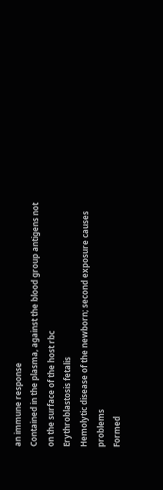an immune response
Contained in the plasma, against the blood group antigens not on the surface of the host rbc
Erythroblastosis fetalis
Hemolytic disease of the newborn; second exposure causes problems
Formed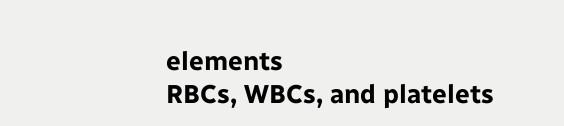elements
RBCs, WBCs, and platelets